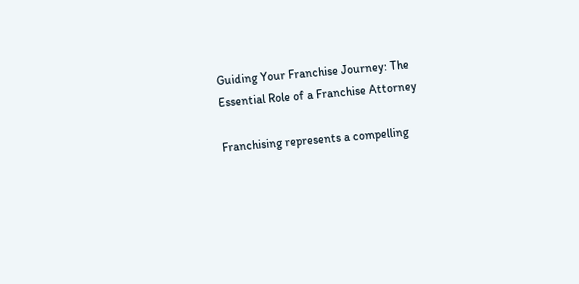Guiding Your Franchise Journey: The Essential Role of a Franchise Attorney

Franchising represents a compelling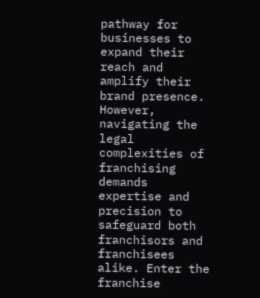pathway for businesses to expand their reach and amplify their brand presence. However, navigating the legal complexities of franchising demands expertise and precision to safeguard both franchisors and franchisees alike. Enter the franchise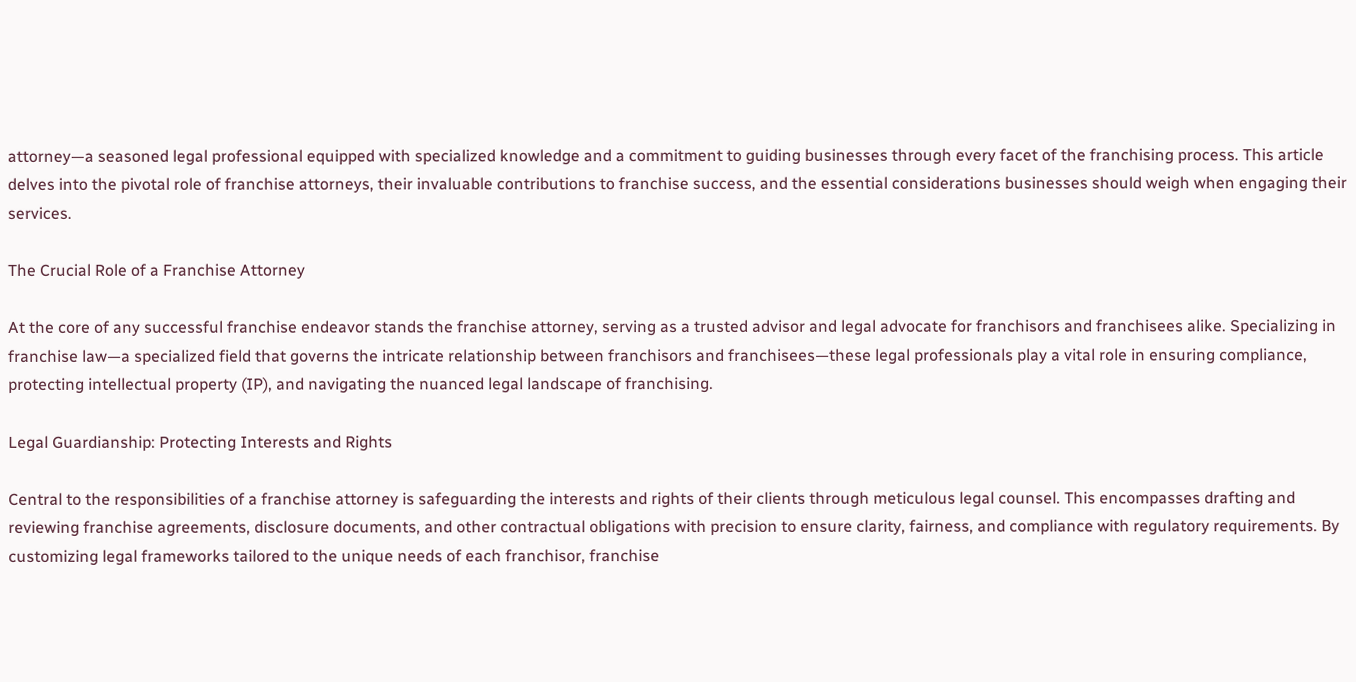attorney—a seasoned legal professional equipped with specialized knowledge and a commitment to guiding businesses through every facet of the franchising process. This article delves into the pivotal role of franchise attorneys, their invaluable contributions to franchise success, and the essential considerations businesses should weigh when engaging their services.

The Crucial Role of a Franchise Attorney

At the core of any successful franchise endeavor stands the franchise attorney, serving as a trusted advisor and legal advocate for franchisors and franchisees alike. Specializing in franchise law—a specialized field that governs the intricate relationship between franchisors and franchisees—these legal professionals play a vital role in ensuring compliance, protecting intellectual property (IP), and navigating the nuanced legal landscape of franchising.

Legal Guardianship: Protecting Interests and Rights

Central to the responsibilities of a franchise attorney is safeguarding the interests and rights of their clients through meticulous legal counsel. This encompasses drafting and reviewing franchise agreements, disclosure documents, and other contractual obligations with precision to ensure clarity, fairness, and compliance with regulatory requirements. By customizing legal frameworks tailored to the unique needs of each franchisor, franchise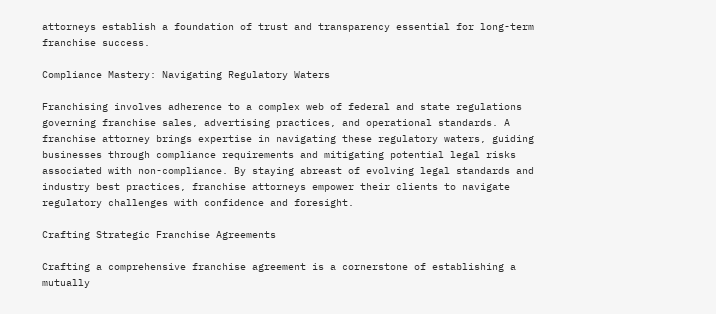attorneys establish a foundation of trust and transparency essential for long-term franchise success.

Compliance Mastery: Navigating Regulatory Waters

Franchising involves adherence to a complex web of federal and state regulations governing franchise sales, advertising practices, and operational standards. A franchise attorney brings expertise in navigating these regulatory waters, guiding businesses through compliance requirements and mitigating potential legal risks associated with non-compliance. By staying abreast of evolving legal standards and industry best practices, franchise attorneys empower their clients to navigate regulatory challenges with confidence and foresight.

Crafting Strategic Franchise Agreements

Crafting a comprehensive franchise agreement is a cornerstone of establishing a mutually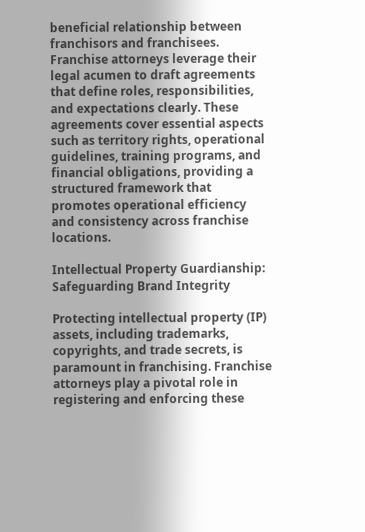beneficial relationship between franchisors and franchisees. Franchise attorneys leverage their legal acumen to draft agreements that define roles, responsibilities, and expectations clearly. These agreements cover essential aspects such as territory rights, operational guidelines, training programs, and financial obligations, providing a structured framework that promotes operational efficiency and consistency across franchise locations.

Intellectual Property Guardianship: Safeguarding Brand Integrity

Protecting intellectual property (IP) assets, including trademarks, copyrights, and trade secrets, is paramount in franchising. Franchise attorneys play a pivotal role in registering and enforcing these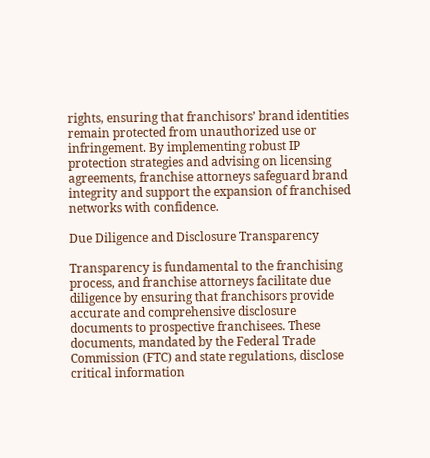rights, ensuring that franchisors’ brand identities remain protected from unauthorized use or infringement. By implementing robust IP protection strategies and advising on licensing agreements, franchise attorneys safeguard brand integrity and support the expansion of franchised networks with confidence.

Due Diligence and Disclosure Transparency

Transparency is fundamental to the franchising process, and franchise attorneys facilitate due diligence by ensuring that franchisors provide accurate and comprehensive disclosure documents to prospective franchisees. These documents, mandated by the Federal Trade Commission (FTC) and state regulations, disclose critical information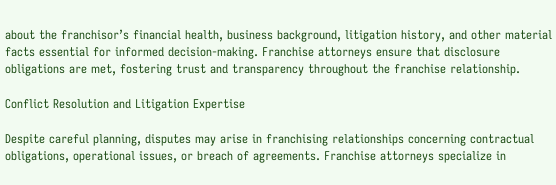about the franchisor’s financial health, business background, litigation history, and other material facts essential for informed decision-making. Franchise attorneys ensure that disclosure obligations are met, fostering trust and transparency throughout the franchise relationship.

Conflict Resolution and Litigation Expertise

Despite careful planning, disputes may arise in franchising relationships concerning contractual obligations, operational issues, or breach of agreements. Franchise attorneys specialize in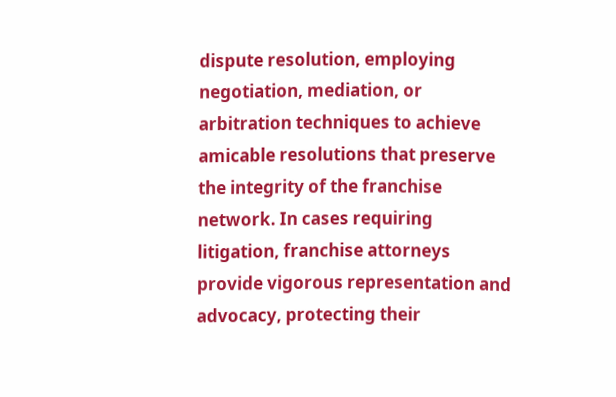dispute resolution, employing negotiation, mediation, or arbitration techniques to achieve amicable resolutions that preserve the integrity of the franchise network. In cases requiring litigation, franchise attorneys provide vigorous representation and advocacy, protecting their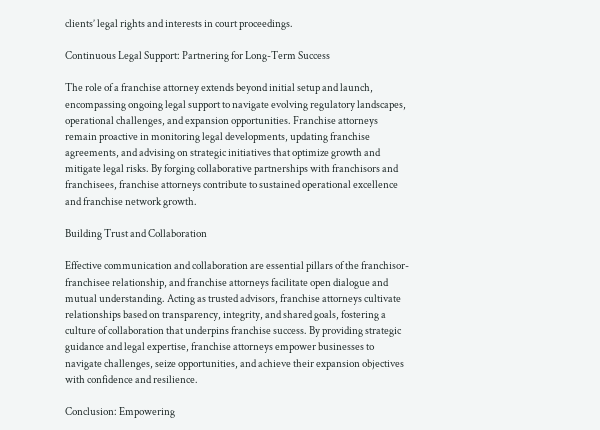clients’ legal rights and interests in court proceedings.

Continuous Legal Support: Partnering for Long-Term Success

The role of a franchise attorney extends beyond initial setup and launch, encompassing ongoing legal support to navigate evolving regulatory landscapes, operational challenges, and expansion opportunities. Franchise attorneys remain proactive in monitoring legal developments, updating franchise agreements, and advising on strategic initiatives that optimize growth and mitigate legal risks. By forging collaborative partnerships with franchisors and franchisees, franchise attorneys contribute to sustained operational excellence and franchise network growth.

Building Trust and Collaboration

Effective communication and collaboration are essential pillars of the franchisor-franchisee relationship, and franchise attorneys facilitate open dialogue and mutual understanding. Acting as trusted advisors, franchise attorneys cultivate relationships based on transparency, integrity, and shared goals, fostering a culture of collaboration that underpins franchise success. By providing strategic guidance and legal expertise, franchise attorneys empower businesses to navigate challenges, seize opportunities, and achieve their expansion objectives with confidence and resilience.

Conclusion: Empowering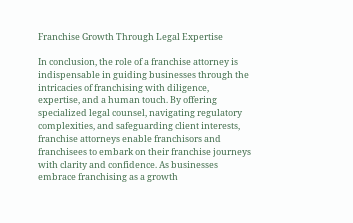Franchise Growth Through Legal Expertise

In conclusion, the role of a franchise attorney is indispensable in guiding businesses through the intricacies of franchising with diligence, expertise, and a human touch. By offering specialized legal counsel, navigating regulatory complexities, and safeguarding client interests, franchise attorneys enable franchisors and franchisees to embark on their franchise journeys with clarity and confidence. As businesses embrace franchising as a growth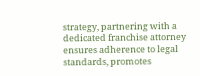strategy, partnering with a dedicated franchise attorney ensures adherence to legal standards, promotes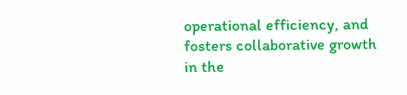operational efficiency, and fosters collaborative growth in the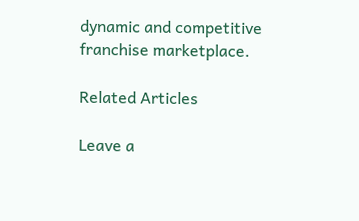dynamic and competitive franchise marketplace.

Related Articles

Leave a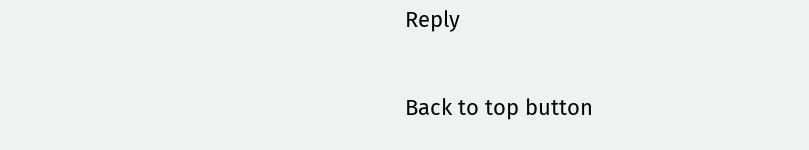Reply

Back to top button